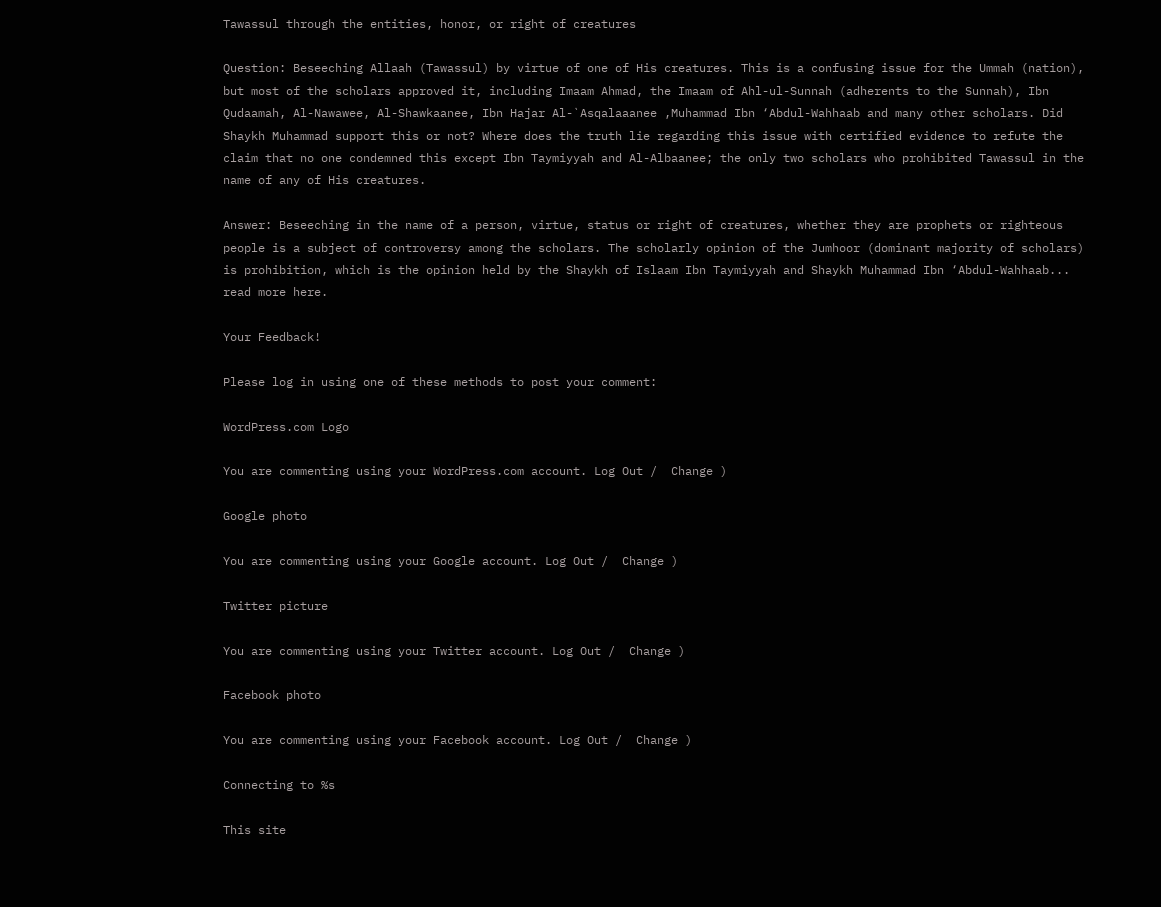Tawassul through the entities, honor, or right of creatures

Question: Beseeching Allaah (Tawassul) by virtue of one of His creatures. This is a confusing issue for the Ummah (nation), but most of the scholars approved it, including Imaam Ahmad, the Imaam of Ahl-ul-Sunnah (adherents to the Sunnah), Ibn Qudaamah, Al-Nawawee, Al-Shawkaanee, Ibn Hajar Al-`Asqalaaanee ,Muhammad Ibn ‘Abdul-Wahhaab and many other scholars. Did Shaykh Muhammad support this or not? Where does the truth lie regarding this issue with certified evidence to refute the claim that no one condemned this except Ibn Taymiyyah and Al-Albaanee; the only two scholars who prohibited Tawassul in the name of any of His creatures.

Answer: Beseeching in the name of a person, virtue, status or right of creatures, whether they are prophets or righteous people is a subject of controversy among the scholars. The scholarly opinion of the Jumhoor (dominant majority of scholars) is prohibition, which is the opinion held by the Shaykh of Islaam Ibn Taymiyyah and Shaykh Muhammad Ibn ‘Abdul-Wahhaab... read more here.

Your Feedback!

Please log in using one of these methods to post your comment:

WordPress.com Logo

You are commenting using your WordPress.com account. Log Out /  Change )

Google photo

You are commenting using your Google account. Log Out /  Change )

Twitter picture

You are commenting using your Twitter account. Log Out /  Change )

Facebook photo

You are commenting using your Facebook account. Log Out /  Change )

Connecting to %s

This site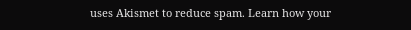uses Akismet to reduce spam. Learn how your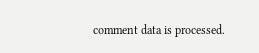comment data is processed.